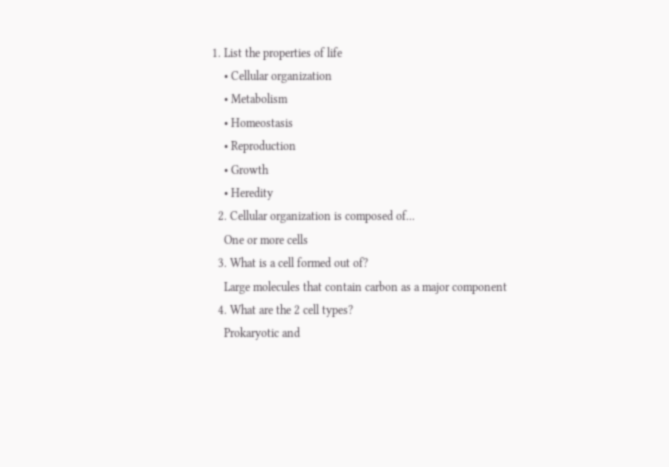1. List the properties of life
    • Cellular organization
    • Metabolism
    • Homeostasis
    • Reproduction
    • Growth
    • Heredity
  2. Cellular organization is composed of...
    One or more cells
  3. What is a cell formed out of?
    Large molecules that contain carbon as a major component
  4. What are the 2 cell types?
    Prokaryotic and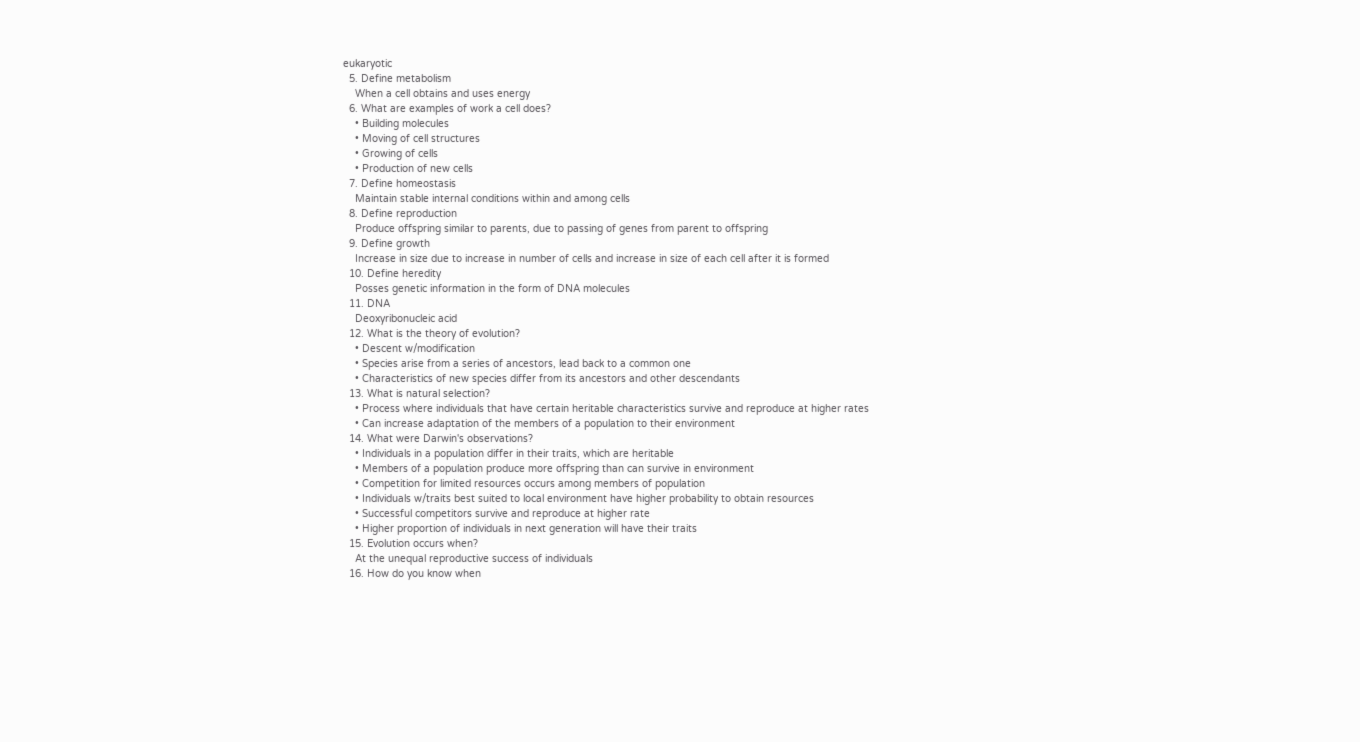eukaryotic
  5. Define metabolism
    When a cell obtains and uses energy
  6. What are examples of work a cell does?
    • Building molecules
    • Moving of cell structures
    • Growing of cells
    • Production of new cells
  7. Define homeostasis
    Maintain stable internal conditions within and among cells
  8. Define reproduction
    Produce offspring similar to parents, due to passing of genes from parent to offspring
  9. Define growth
    Increase in size due to increase in number of cells and increase in size of each cell after it is formed
  10. Define heredity
    Posses genetic information in the form of DNA molecules
  11. DNA
    Deoxyribonucleic acid
  12. What is the theory of evolution?
    • Descent w/modification
    • Species arise from a series of ancestors, lead back to a common one
    • Characteristics of new species differ from its ancestors and other descendants
  13. What is natural selection?
    • Process where individuals that have certain heritable characteristics survive and reproduce at higher rates
    • Can increase adaptation of the members of a population to their environment
  14. What were Darwin's observations?
    • Individuals in a population differ in their traits, which are heritable
    • Members of a population produce more offspring than can survive in environment
    • Competition for limited resources occurs among members of population
    • Individuals w/traits best suited to local environment have higher probability to obtain resources
    • Successful competitors survive and reproduce at higher rate
    • Higher proportion of individuals in next generation will have their traits
  15. Evolution occurs when?
    At the unequal reproductive success of individuals
  16. How do you know when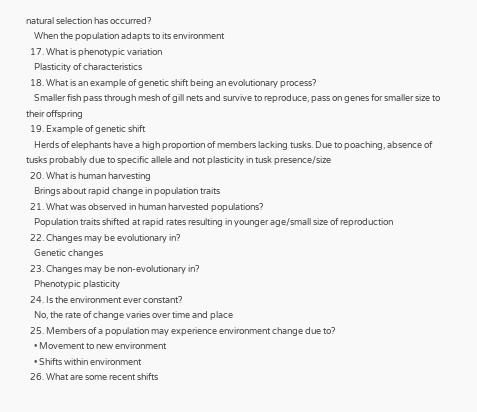natural selection has occurred?
    When the population adapts to its environment
  17. What is phenotypic variation
    Plasticity of characteristics
  18. What is an example of genetic shift being an evolutionary process?
    Smaller fish pass through mesh of gill nets and survive to reproduce, pass on genes for smaller size to their offspring
  19. Example of genetic shift
    Herds of elephants have a high proportion of members lacking tusks. Due to poaching, absence of tusks probably due to specific allele and not plasticity in tusk presence/size
  20. What is human harvesting
    Brings about rapid change in population traits
  21. What was observed in human harvested populations?
    Population traits shifted at rapid rates resulting in younger age/small size of reproduction
  22. Changes may be evolutionary in?
    Genetic changes
  23. Changes may be non-evolutionary in?
    Phenotypic plasticity
  24. Is the environment ever constant?
    No, the rate of change varies over time and place
  25. Members of a population may experience environment change due to?
    • Movement to new environment
    • Shifts within environment
  26. What are some recent shifts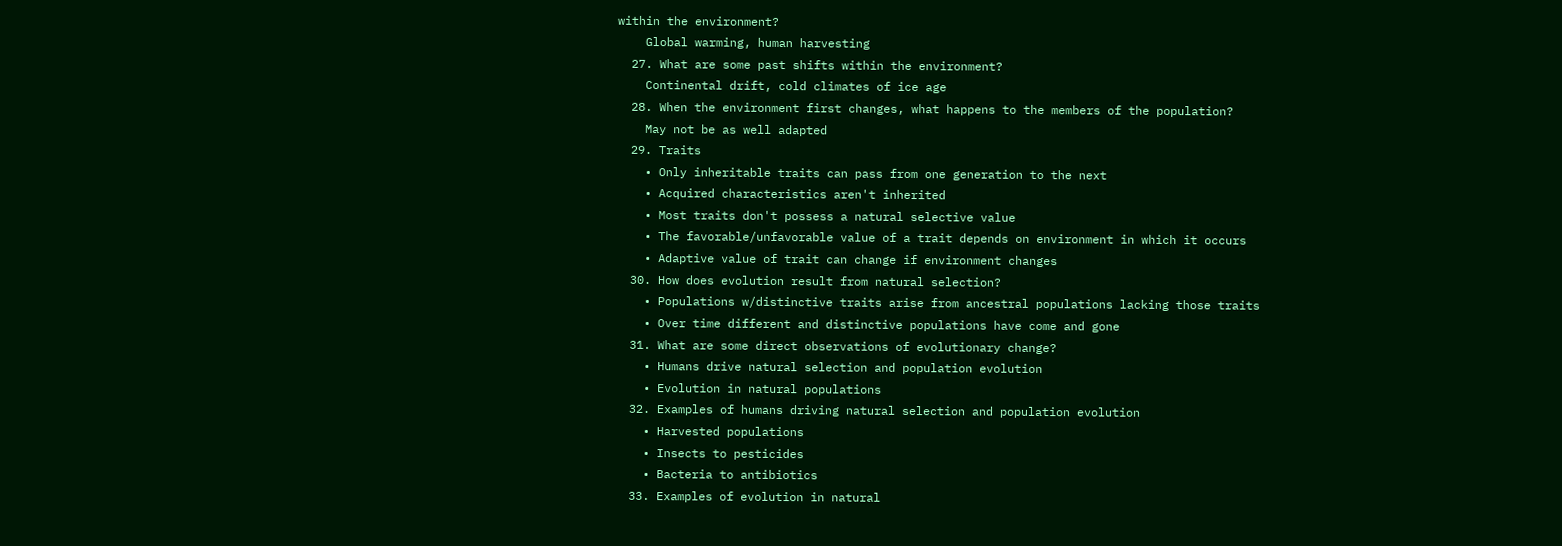within the environment?
    Global warming, human harvesting
  27. What are some past shifts within the environment?
    Continental drift, cold climates of ice age
  28. When the environment first changes, what happens to the members of the population?
    May not be as well adapted
  29. Traits
    • Only inheritable traits can pass from one generation to the next
    • Acquired characteristics aren't inherited
    • Most traits don't possess a natural selective value
    • The favorable/unfavorable value of a trait depends on environment in which it occurs
    • Adaptive value of trait can change if environment changes
  30. How does evolution result from natural selection?
    • Populations w/distinctive traits arise from ancestral populations lacking those traits
    • Over time different and distinctive populations have come and gone
  31. What are some direct observations of evolutionary change?
    • Humans drive natural selection and population evolution
    • Evolution in natural populations
  32. Examples of humans driving natural selection and population evolution
    • Harvested populations
    • Insects to pesticides
    • Bacteria to antibiotics
  33. Examples of evolution in natural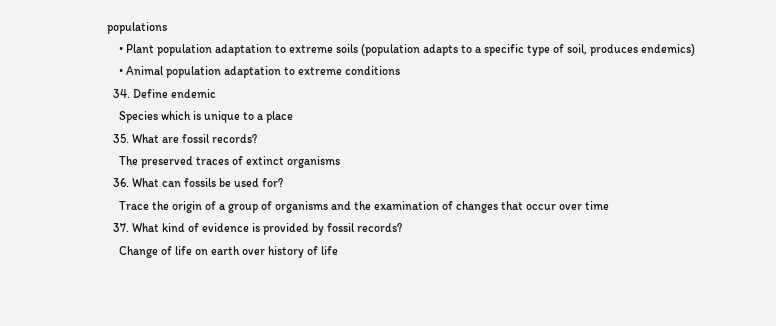populations
    • Plant population adaptation to extreme soils (population adapts to a specific type of soil, produces endemics)
    • Animal population adaptation to extreme conditions
  34. Define endemic
    Species which is unique to a place
  35. What are fossil records?
    The preserved traces of extinct organisms
  36. What can fossils be used for?
    Trace the origin of a group of organisms and the examination of changes that occur over time
  37. What kind of evidence is provided by fossil records?
    Change of life on earth over history of life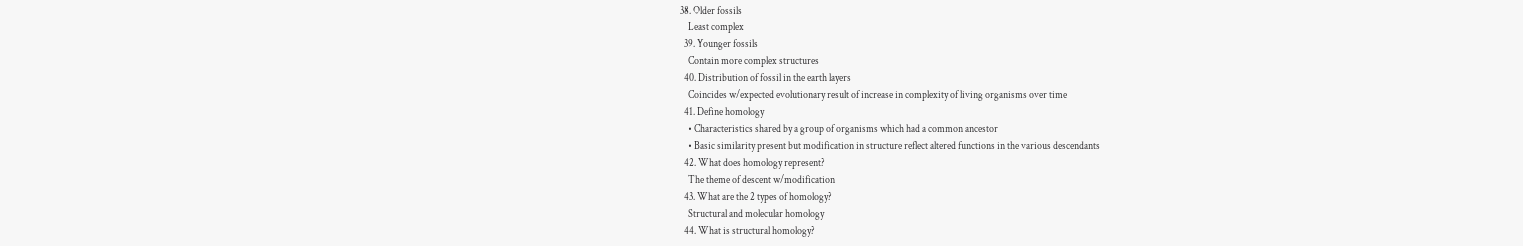38. Older fossils
    Least complex
  39. Younger fossils
    Contain more complex structures
  40. Distribution of fossil in the earth layers
    Coincides w/expected evolutionary result of increase in complexity of living organisms over time
  41. Define homology
    • Characteristics shared by a group of organisms which had a common ancestor
    • Basic similarity present but modification in structure reflect altered functions in the various descendants
  42. What does homology represent?
    The theme of descent w/modification
  43. What are the 2 types of homology?
    Structural and molecular homology
  44. What is structural homology?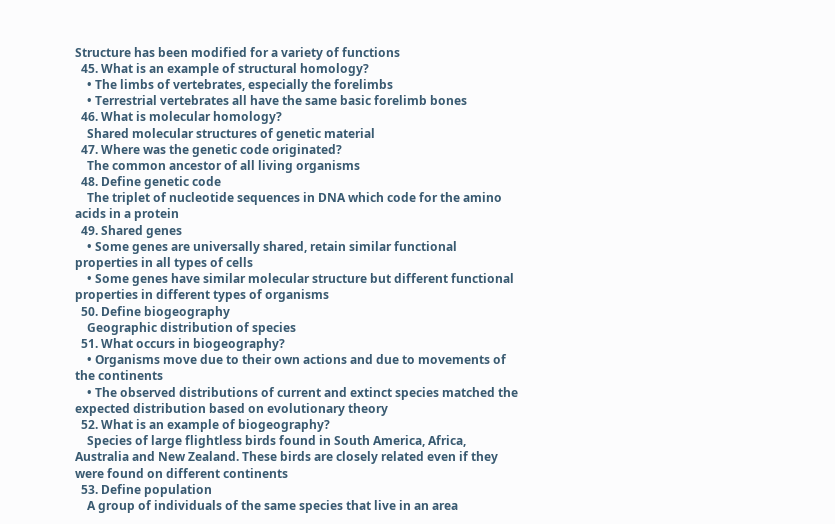Structure has been modified for a variety of functions
  45. What is an example of structural homology?
    • The limbs of vertebrates, especially the forelimbs
    • Terrestrial vertebrates all have the same basic forelimb bones
  46. What is molecular homology?
    Shared molecular structures of genetic material
  47. Where was the genetic code originated?
    The common ancestor of all living organisms
  48. Define genetic code
    The triplet of nucleotide sequences in DNA which code for the amino acids in a protein
  49. Shared genes
    • Some genes are universally shared, retain similar functional properties in all types of cells
    • Some genes have similar molecular structure but different functional properties in different types of organisms
  50. Define biogeography
    Geographic distribution of species
  51. What occurs in biogeography?
    • Organisms move due to their own actions and due to movements of the continents
    • The observed distributions of current and extinct species matched the expected distribution based on evolutionary theory
  52. What is an example of biogeography?
    Species of large flightless birds found in South America, Africa, Australia and New Zealand. These birds are closely related even if they were found on different continents
  53. Define population
    A group of individuals of the same species that live in an area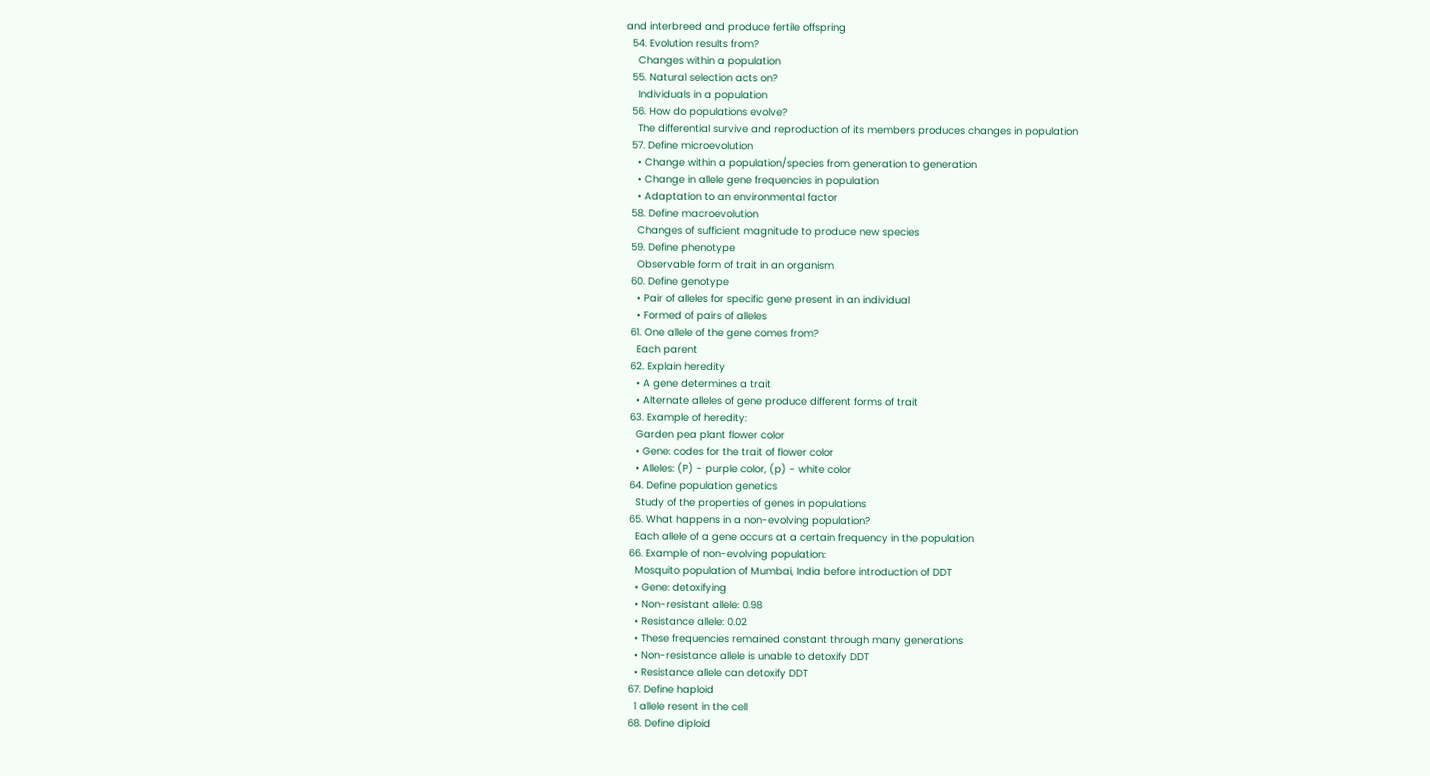and interbreed and produce fertile offspring
  54. Evolution results from?
    Changes within a population
  55. Natural selection acts on?
    Individuals in a population
  56. How do populations evolve?
    The differential survive and reproduction of its members produces changes in population
  57. Define microevolution
    • Change within a population/species from generation to generation
    • Change in allele gene frequencies in population
    • Adaptation to an environmental factor
  58. Define macroevolution
    Changes of sufficient magnitude to produce new species
  59. Define phenotype
    Observable form of trait in an organism
  60. Define genotype
    • Pair of alleles for specific gene present in an individual
    • Formed of pairs of alleles
  61. One allele of the gene comes from?
    Each parent
  62. Explain heredity
    • A gene determines a trait
    • Alternate alleles of gene produce different forms of trait
  63. Example of heredity:
    Garden pea plant flower color
    • Gene: codes for the trait of flower color
    • Alleles: (P) - purple color, (p) - white color
  64. Define population genetics
    Study of the properties of genes in populations
  65. What happens in a non-evolving population?
    Each allele of a gene occurs at a certain frequency in the population
  66. Example of non-evolving population:
    Mosquito population of Mumbai, India before introduction of DDT
    • Gene: detoxifying
    • Non-resistant allele: 0.98
    • Resistance allele: 0.02
    • These frequencies remained constant through many generations
    • Non-resistance allele is unable to detoxify DDT
    • Resistance allele can detoxify DDT
  67. Define haploid
    1 allele resent in the cell
  68. Define diploid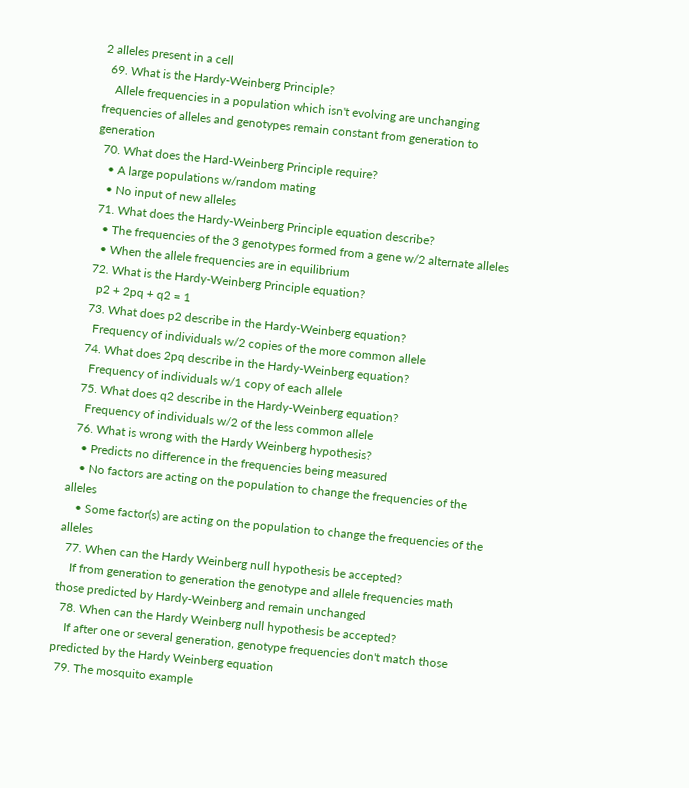2 alleles present in a cell
  69. What is the Hardy-Weinberg Principle?
    Allele frequencies in a population which isn't evolving are unchanging frequencies of alleles and genotypes remain constant from generation to generation
  70. What does the Hard-Weinberg Principle require?
    • A large populations w/random mating
    • No input of new alleles
  71. What does the Hardy-Weinberg Principle equation describe?
    • The frequencies of the 3 genotypes formed from a gene w/2 alternate alleles
    • When the allele frequencies are in equilibrium
  72. What is the Hardy-Weinberg Principle equation?
    p2 + 2pq + q2 = 1
  73. What does p2 describe in the Hardy-Weinberg equation?
    Frequency of individuals w/2 copies of the more common allele
  74. What does 2pq describe in the Hardy-Weinberg equation?
    Frequency of individuals w/1 copy of each allele
  75. What does q2 describe in the Hardy-Weinberg equation?
    Frequency of individuals w/2 of the less common allele
  76. What is wrong with the Hardy Weinberg hypothesis?
    • Predicts no difference in the frequencies being measured
    • No factors are acting on the population to change the frequencies of the alleles
    • Some factor(s) are acting on the population to change the frequencies of the alleles
  77. When can the Hardy Weinberg null hypothesis be accepted?
    If from generation to generation the genotype and allele frequencies math those predicted by Hardy-Weinberg and remain unchanged
  78. When can the Hardy Weinberg null hypothesis be accepted?
    If after one or several generation, genotype frequencies don't match those predicted by the Hardy Weinberg equation
  79. The mosquito example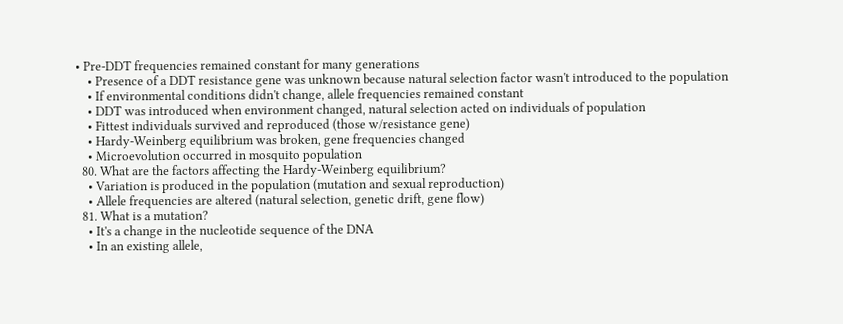• Pre-DDT frequencies remained constant for many generations
    • Presence of a DDT resistance gene was unknown because natural selection factor wasn't introduced to the population
    • If environmental conditions didn't change, allele frequencies remained constant
    • DDT was introduced when environment changed, natural selection acted on individuals of population
    • Fittest individuals survived and reproduced (those w/resistance gene)
    • Hardy-Weinberg equilibrium was broken, gene frequencies changed
    • Microevolution occurred in mosquito population
  80. What are the factors affecting the Hardy-Weinberg equilibrium?
    • Variation is produced in the population (mutation and sexual reproduction)
    • Allele frequencies are altered (natural selection, genetic drift, gene flow)
  81. What is a mutation?
    • It's a change in the nucleotide sequence of the DNA
    • In an existing allele,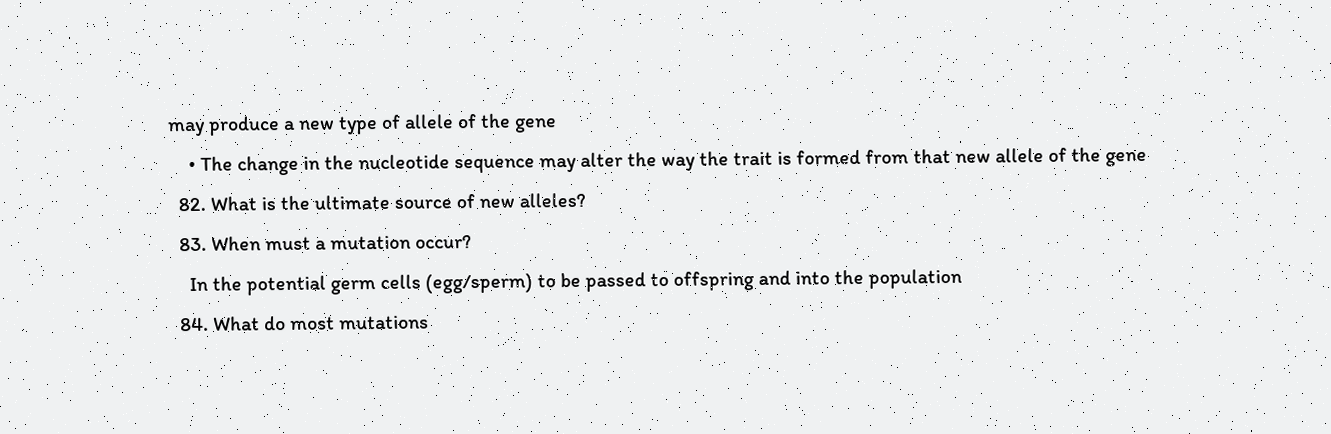may produce a new type of allele of the gene
    • The change in the nucleotide sequence may alter the way the trait is formed from that new allele of the gene
  82. What is the ultimate source of new alleles?
  83. When must a mutation occur?
    In the potential germ cells (egg/sperm) to be passed to offspring and into the population
  84. What do most mutations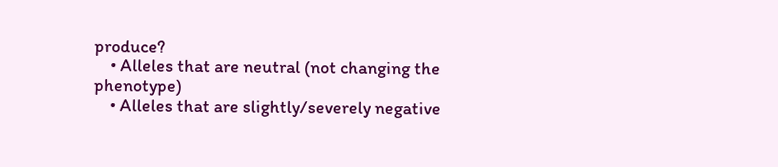produce?
    • Alleles that are neutral (not changing the phenotype)
    • Alleles that are slightly/severely negative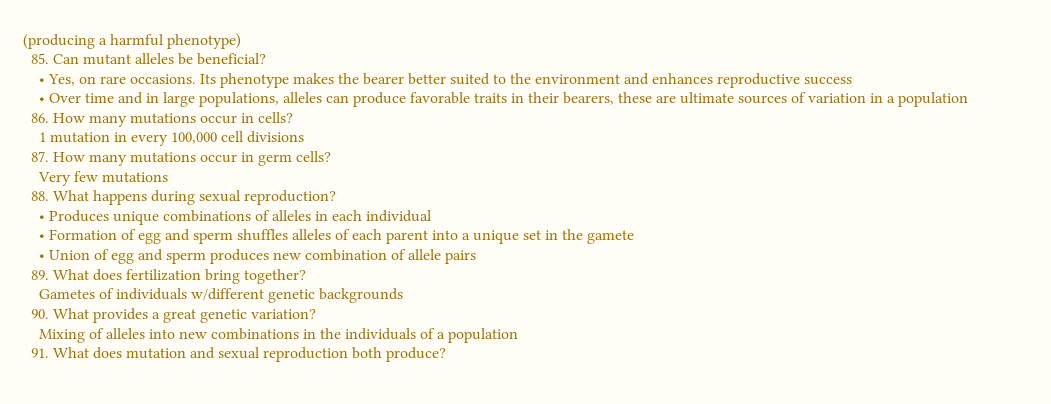(producing a harmful phenotype)
  85. Can mutant alleles be beneficial?
    • Yes, on rare occasions. Its phenotype makes the bearer better suited to the environment and enhances reproductive success
    • Over time and in large populations, alleles can produce favorable traits in their bearers, these are ultimate sources of variation in a population
  86. How many mutations occur in cells?
    1 mutation in every 100,000 cell divisions
  87. How many mutations occur in germ cells?
    Very few mutations
  88. What happens during sexual reproduction?
    • Produces unique combinations of alleles in each individual
    • Formation of egg and sperm shuffles alleles of each parent into a unique set in the gamete
    • Union of egg and sperm produces new combination of allele pairs
  89. What does fertilization bring together?
    Gametes of individuals w/different genetic backgrounds
  90. What provides a great genetic variation?
    Mixing of alleles into new combinations in the individuals of a population
  91. What does mutation and sexual reproduction both produce?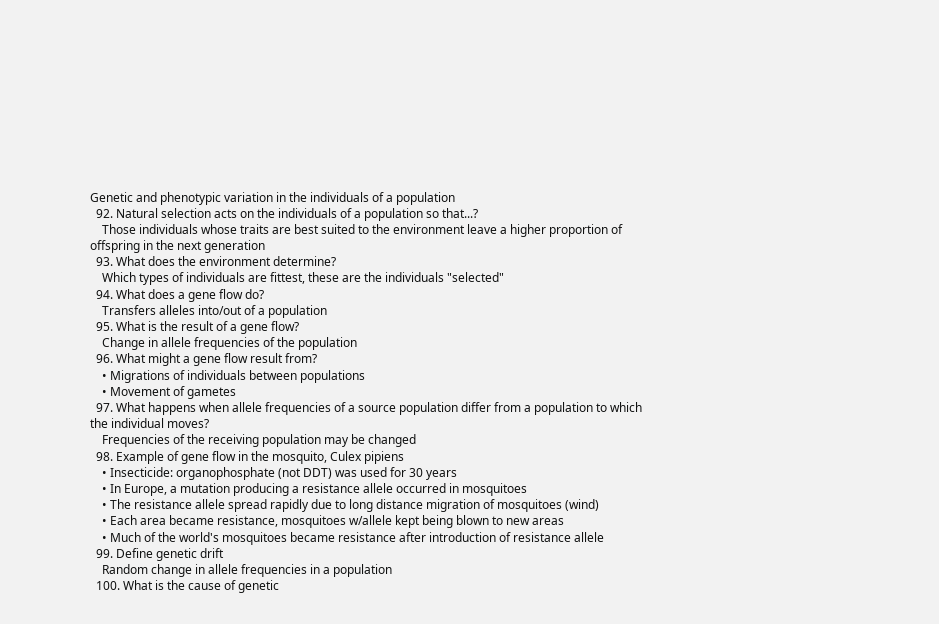Genetic and phenotypic variation in the individuals of a population
  92. Natural selection acts on the individuals of a population so that...?
    Those individuals whose traits are best suited to the environment leave a higher proportion of offspring in the next generation
  93. What does the environment determine?
    Which types of individuals are fittest, these are the individuals "selected"
  94. What does a gene flow do?
    Transfers alleles into/out of a population
  95. What is the result of a gene flow?
    Change in allele frequencies of the population
  96. What might a gene flow result from?
    • Migrations of individuals between populations
    • Movement of gametes
  97. What happens when allele frequencies of a source population differ from a population to which the individual moves?
    Frequencies of the receiving population may be changed
  98. Example of gene flow in the mosquito, Culex pipiens
    • Insecticide: organophosphate (not DDT) was used for 30 years
    • In Europe, a mutation producing a resistance allele occurred in mosquitoes
    • The resistance allele spread rapidly due to long distance migration of mosquitoes (wind)
    • Each area became resistance, mosquitoes w/allele kept being blown to new areas
    • Much of the world's mosquitoes became resistance after introduction of resistance allele
  99. Define genetic drift
    Random change in allele frequencies in a population
  100. What is the cause of genetic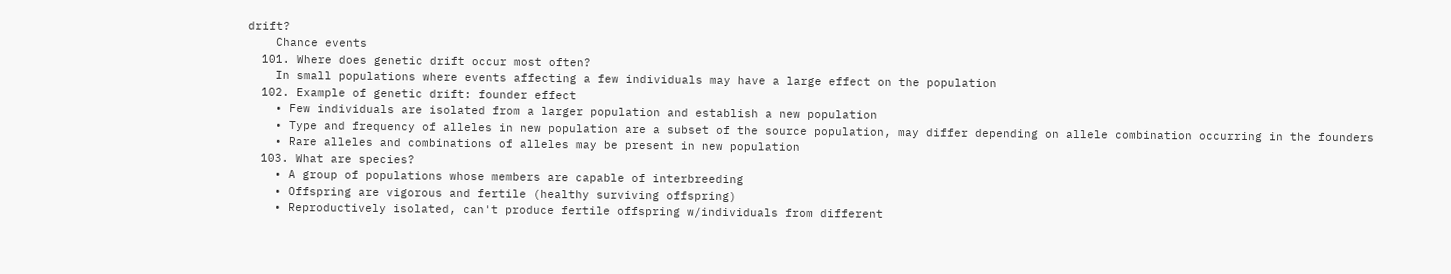drift?
    Chance events
  101. Where does genetic drift occur most often?
    In small populations where events affecting a few individuals may have a large effect on the population
  102. Example of genetic drift: founder effect
    • Few individuals are isolated from a larger population and establish a new population
    • Type and frequency of alleles in new population are a subset of the source population, may differ depending on allele combination occurring in the founders
    • Rare alleles and combinations of alleles may be present in new population
  103. What are species?
    • A group of populations whose members are capable of interbreeding
    • Offspring are vigorous and fertile (healthy surviving offspring)
    • Reproductively isolated, can't produce fertile offspring w/individuals from different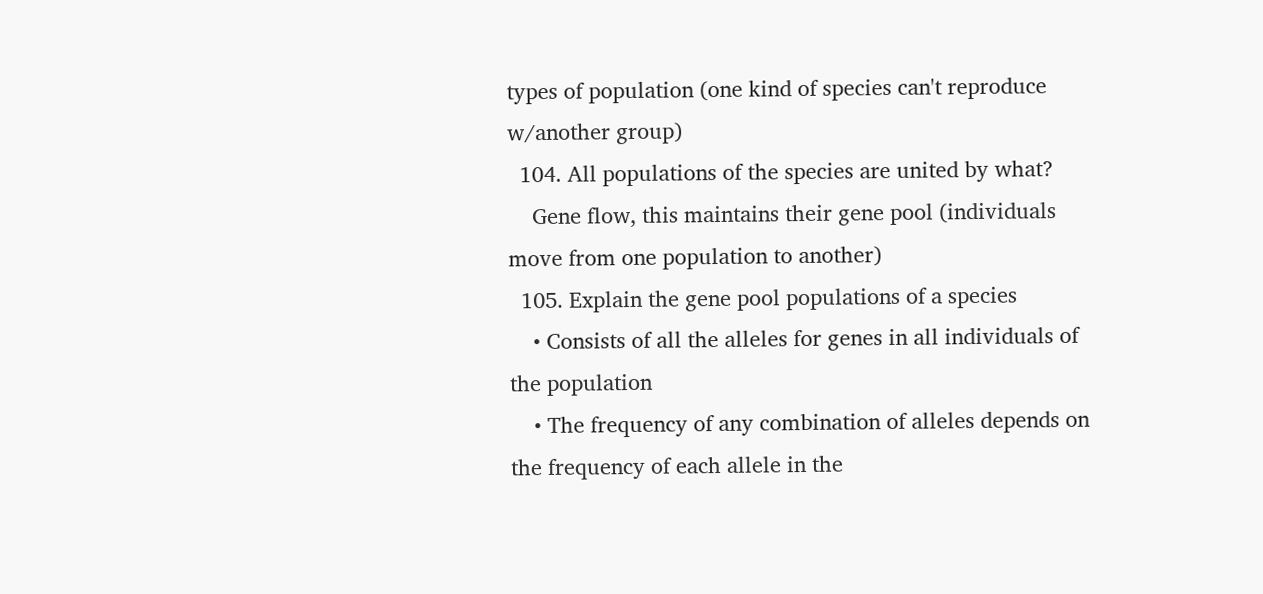types of population (one kind of species can't reproduce w/another group)
  104. All populations of the species are united by what?
    Gene flow, this maintains their gene pool (individuals move from one population to another)
  105. Explain the gene pool populations of a species
    • Consists of all the alleles for genes in all individuals of the population
    • The frequency of any combination of alleles depends on the frequency of each allele in the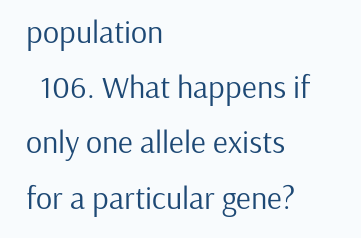population
  106. What happens if only one allele exists for a particular gene?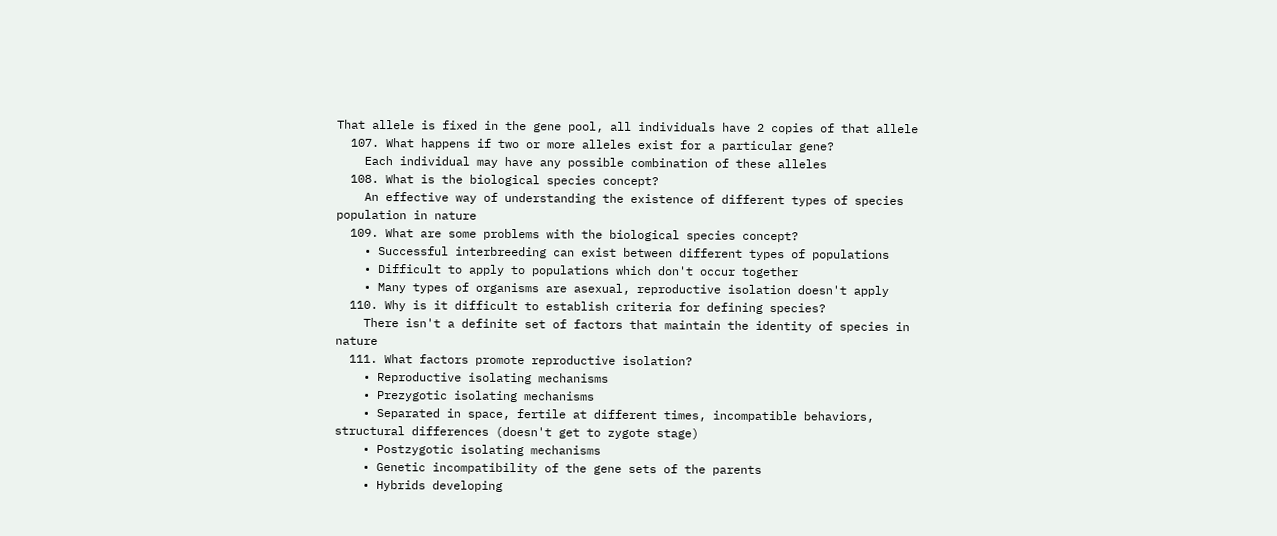That allele is fixed in the gene pool, all individuals have 2 copies of that allele
  107. What happens if two or more alleles exist for a particular gene?
    Each individual may have any possible combination of these alleles
  108. What is the biological species concept?
    An effective way of understanding the existence of different types of species population in nature
  109. What are some problems with the biological species concept?
    • Successful interbreeding can exist between different types of populations
    • Difficult to apply to populations which don't occur together
    • Many types of organisms are asexual, reproductive isolation doesn't apply
  110. Why is it difficult to establish criteria for defining species?
    There isn't a definite set of factors that maintain the identity of species in nature
  111. What factors promote reproductive isolation?
    • Reproductive isolating mechanisms
    • Prezygotic isolating mechanisms
    • Separated in space, fertile at different times, incompatible behaviors, structural differences (doesn't get to zygote stage)
    • Postzygotic isolating mechanisms
    • Genetic incompatibility of the gene sets of the parents
    • Hybrids developing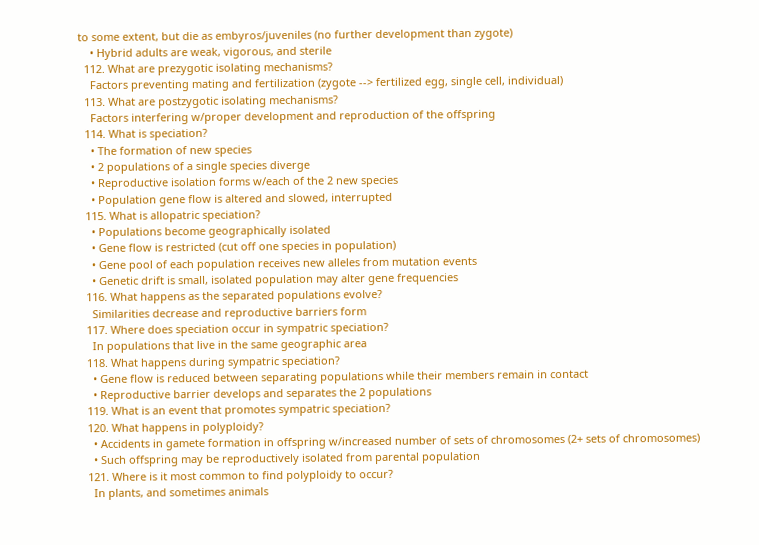to some extent, but die as embyros/juveniles (no further development than zygote)
    • Hybrid adults are weak, vigorous, and sterile
  112. What are prezygotic isolating mechanisms?
    Factors preventing mating and fertilization (zygote --> fertilized egg, single cell, individual)
  113. What are postzygotic isolating mechanisms?
    Factors interfering w/proper development and reproduction of the offspring
  114. What is speciation?
    • The formation of new species
    • 2 populations of a single species diverge
    • Reproductive isolation forms w/each of the 2 new species
    • Population gene flow is altered and slowed, interrupted
  115. What is allopatric speciation?
    • Populations become geographically isolated
    • Gene flow is restricted (cut off one species in population)
    • Gene pool of each population receives new alleles from mutation events
    • Genetic drift is small, isolated population may alter gene frequencies
  116. What happens as the separated populations evolve?
    Similarities decrease and reproductive barriers form
  117. Where does speciation occur in sympatric speciation?
    In populations that live in the same geographic area
  118. What happens during sympatric speciation?
    • Gene flow is reduced between separating populations while their members remain in contact
    • Reproductive barrier develops and separates the 2 populations
  119. What is an event that promotes sympatric speciation?
  120. What happens in polyploidy?
    • Accidents in gamete formation in offspring w/increased number of sets of chromosomes (2+ sets of chromosomes)
    • Such offspring may be reproductively isolated from parental population
  121. Where is it most common to find polyploidy to occur?
    In plants, and sometimes animals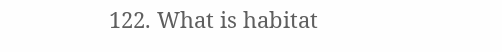122. What is habitat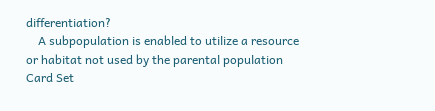differentiation?
    A subpopulation is enabled to utilize a resource or habitat not used by the parental population
Card Set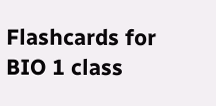Flashcards for BIO 1 class